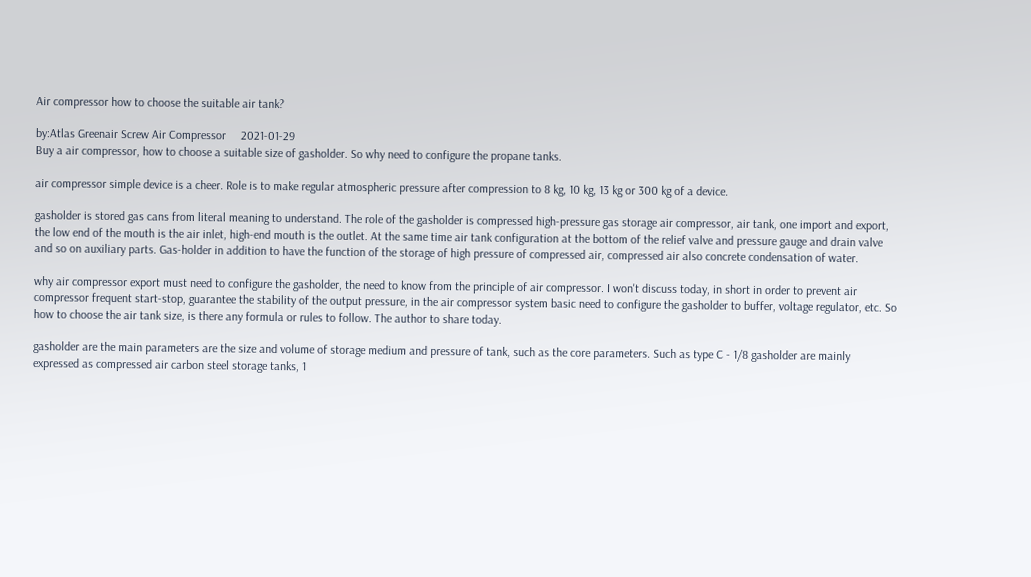Air compressor how to choose the suitable air tank?

by:Atlas Greenair Screw Air Compressor     2021-01-29
Buy a air compressor, how to choose a suitable size of gasholder. So why need to configure the propane tanks.

air compressor simple device is a cheer. Role is to make regular atmospheric pressure after compression to 8 kg, 10 kg, 13 kg or 300 kg of a device.

gasholder is stored gas cans from literal meaning to understand. The role of the gasholder is compressed high-pressure gas storage air compressor, air tank, one import and export, the low end of the mouth is the air inlet, high-end mouth is the outlet. At the same time air tank configuration at the bottom of the relief valve and pressure gauge and drain valve and so on auxiliary parts. Gas-holder in addition to have the function of the storage of high pressure of compressed air, compressed air also concrete condensation of water.

why air compressor export must need to configure the gasholder, the need to know from the principle of air compressor. I won't discuss today, in short in order to prevent air compressor frequent start-stop, guarantee the stability of the output pressure, in the air compressor system basic need to configure the gasholder to buffer, voltage regulator, etc. So how to choose the air tank size, is there any formula or rules to follow. The author to share today.

gasholder are the main parameters are the size and volume of storage medium and pressure of tank, such as the core parameters. Such as type C - 1/8 gasholder are mainly expressed as compressed air carbon steel storage tanks, 1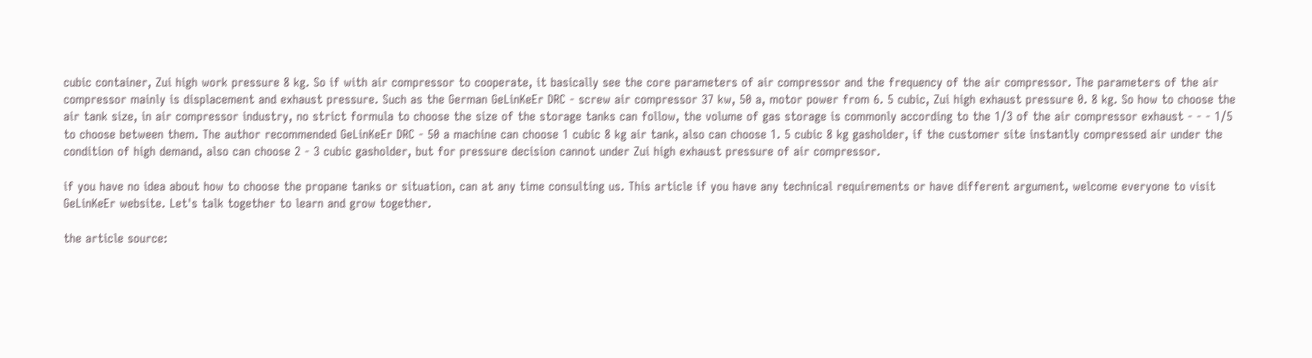cubic container, Zui high work pressure 8 kg. So if with air compressor to cooperate, it basically see the core parameters of air compressor and the frequency of the air compressor. The parameters of the air compressor mainly is displacement and exhaust pressure. Such as the German GeLinKeEr DRC - screw air compressor 37 kw, 50 a, motor power from 6. 5 cubic, Zui high exhaust pressure 0. 8 kg. So how to choose the air tank size, in air compressor industry, no strict formula to choose the size of the storage tanks can follow, the volume of gas storage is commonly according to the 1/3 of the air compressor exhaust - - - 1/5 to choose between them. The author recommended GeLinKeEr DRC - 50 a machine can choose 1 cubic 8 kg air tank, also can choose 1. 5 cubic 8 kg gasholder, if the customer site instantly compressed air under the condition of high demand, also can choose 2 - 3 cubic gasholder, but for pressure decision cannot under Zui high exhaust pressure of air compressor.

if you have no idea about how to choose the propane tanks or situation, can at any time consulting us. This article if you have any technical requirements or have different argument, welcome everyone to visit GeLinKeEr website. Let's talk together to learn and grow together.

the article source: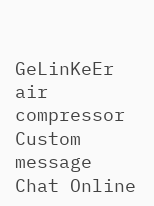GeLinKeEr air compressor
Custom message
Chat Online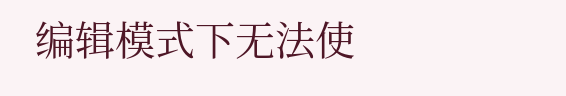编辑模式下无法使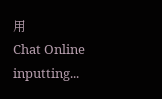用
Chat Online inputting...